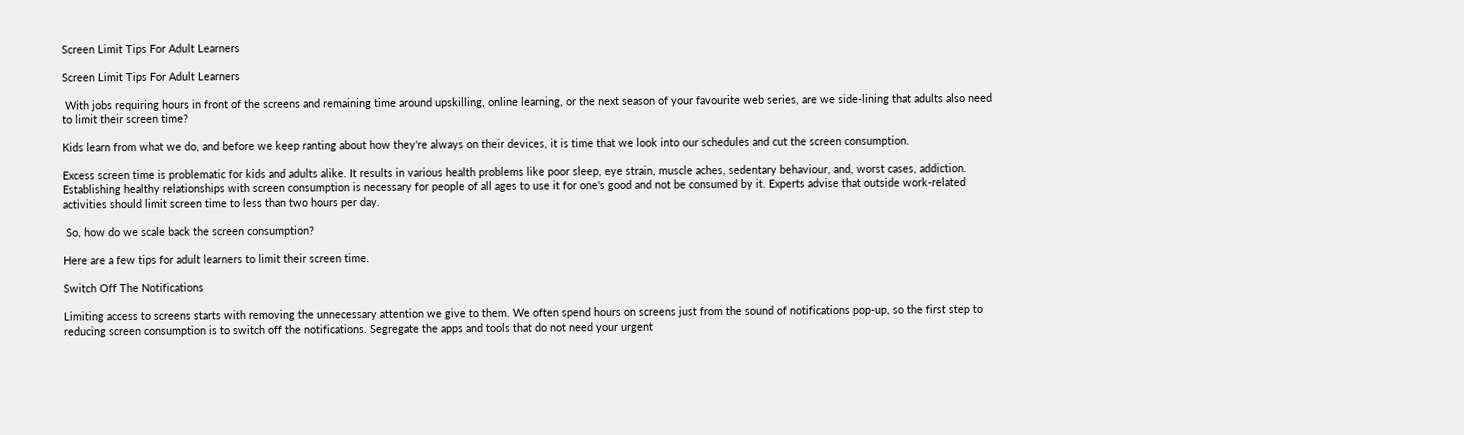Screen Limit Tips For Adult Learners

Screen Limit Tips For Adult Learners

 With jobs requiring hours in front of the screens and remaining time around upskilling, online learning, or the next season of your favourite web series, are we side-lining that adults also need to limit their screen time?

Kids learn from what we do, and before we keep ranting about how they're always on their devices, it is time that we look into our schedules and cut the screen consumption.

Excess screen time is problematic for kids and adults alike. It results in various health problems like poor sleep, eye strain, muscle aches, sedentary behaviour, and, worst cases, addiction. Establishing healthy relationships with screen consumption is necessary for people of all ages to use it for one's good and not be consumed by it. Experts advise that outside work-related activities should limit screen time to less than two hours per day.

 So, how do we scale back the screen consumption?

Here are a few tips for adult learners to limit their screen time.

Switch Off The Notifications

Limiting access to screens starts with removing the unnecessary attention we give to them. We often spend hours on screens just from the sound of notifications pop-up, so the first step to reducing screen consumption is to switch off the notifications. Segregate the apps and tools that do not need your urgent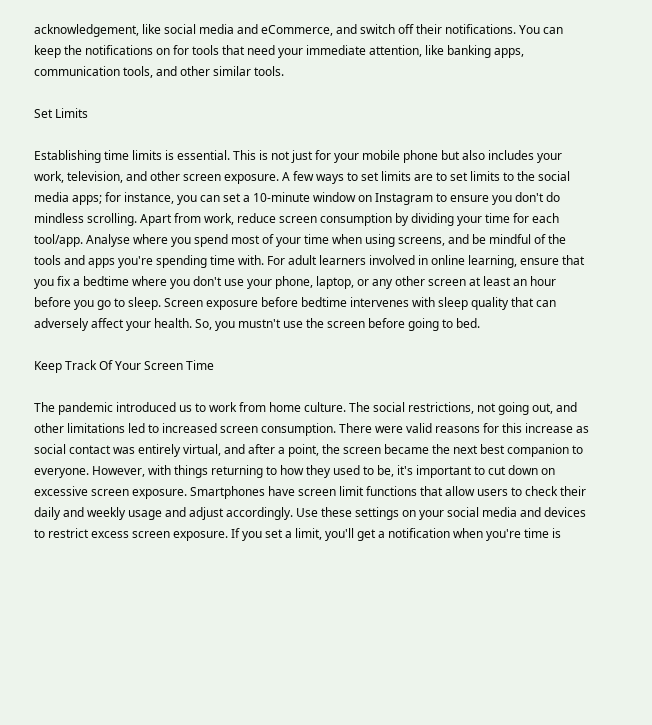acknowledgement, like social media and eCommerce, and switch off their notifications. You can keep the notifications on for tools that need your immediate attention, like banking apps, communication tools, and other similar tools.

Set Limits

Establishing time limits is essential. This is not just for your mobile phone but also includes your work, television, and other screen exposure. A few ways to set limits are to set limits to the social media apps; for instance, you can set a 10-minute window on Instagram to ensure you don't do mindless scrolling. Apart from work, reduce screen consumption by dividing your time for each tool/app. Analyse where you spend most of your time when using screens, and be mindful of the tools and apps you're spending time with. For adult learners involved in online learning, ensure that you fix a bedtime where you don't use your phone, laptop, or any other screen at least an hour before you go to sleep. Screen exposure before bedtime intervenes with sleep quality that can adversely affect your health. So, you mustn't use the screen before going to bed.

Keep Track Of Your Screen Time

The pandemic introduced us to work from home culture. The social restrictions, not going out, and other limitations led to increased screen consumption. There were valid reasons for this increase as social contact was entirely virtual, and after a point, the screen became the next best companion to everyone. However, with things returning to how they used to be, it's important to cut down on excessive screen exposure. Smartphones have screen limit functions that allow users to check their daily and weekly usage and adjust accordingly. Use these settings on your social media and devices to restrict excess screen exposure. If you set a limit, you'll get a notification when you're time is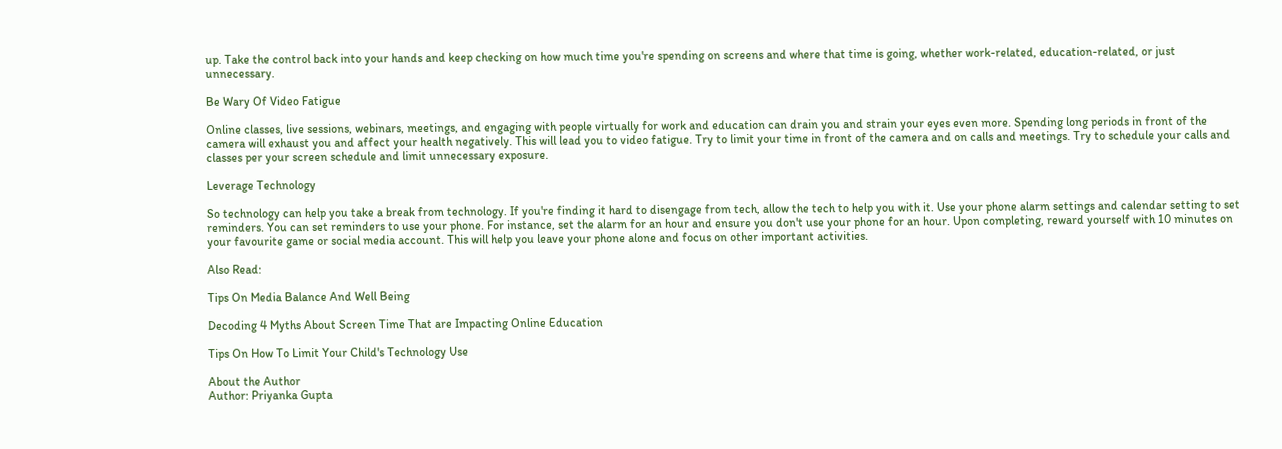up. Take the control back into your hands and keep checking on how much time you're spending on screens and where that time is going, whether work-related, education-related, or just unnecessary.

Be Wary Of Video Fatigue

Online classes, live sessions, webinars, meetings, and engaging with people virtually for work and education can drain you and strain your eyes even more. Spending long periods in front of the camera will exhaust you and affect your health negatively. This will lead you to video fatigue. Try to limit your time in front of the camera and on calls and meetings. Try to schedule your calls and classes per your screen schedule and limit unnecessary exposure.

Leverage Technology

So technology can help you take a break from technology. If you're finding it hard to disengage from tech, allow the tech to help you with it. Use your phone alarm settings and calendar setting to set reminders. You can set reminders to use your phone. For instance, set the alarm for an hour and ensure you don't use your phone for an hour. Upon completing, reward yourself with 10 minutes on your favourite game or social media account. This will help you leave your phone alone and focus on other important activities.

Also Read:

Tips On Media Balance And Well Being

Decoding 4 Myths About Screen Time That are Impacting Online Education

Tips On How To Limit Your Child's Technology Use

About the Author
Author: Priyanka Gupta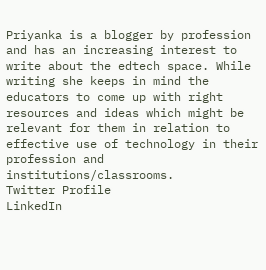Priyanka is a blogger by profession and has an increasing interest to write about the edtech space. While writing she keeps in mind the educators to come up with right resources and ideas which might be relevant for them in relation to effective use of technology in their profession and institutions/classrooms.
Twitter Profile
LinkedIn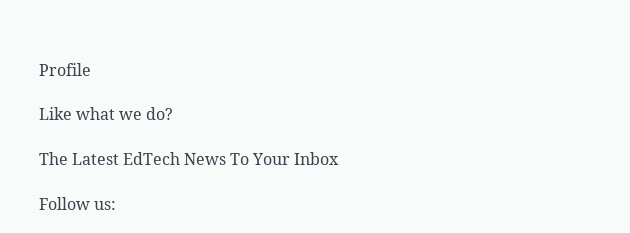Profile

Like what we do?

The Latest EdTech News To Your Inbox

Follow us: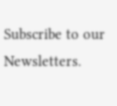Subscribe to our Newsletters.